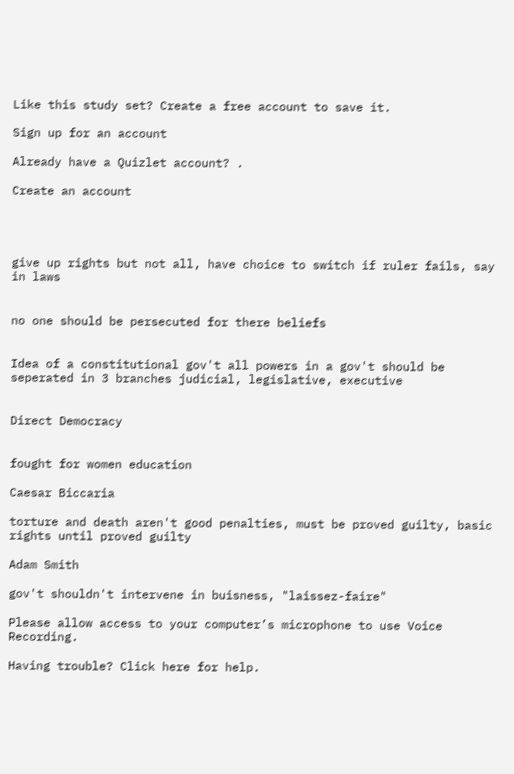Like this study set? Create a free account to save it.

Sign up for an account

Already have a Quizlet account? .

Create an account




give up rights but not all, have choice to switch if ruler fails, say in laws


no one should be persecuted for there beliefs


Idea of a constitutional gov't all powers in a gov't should be seperated in 3 branches judicial, legislative, executive


Direct Democracy


fought for women education

Caesar Biccaria

torture and death aren't good penalties, must be proved guilty, basic rights until proved guilty

Adam Smith

gov't shouldn't intervene in buisness, "laissez-faire"

Please allow access to your computer’s microphone to use Voice Recording.

Having trouble? Click here for help.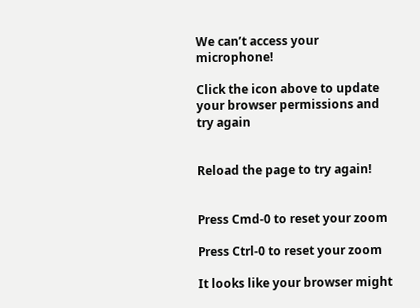We can’t access your microphone!

Click the icon above to update your browser permissions and try again


Reload the page to try again!


Press Cmd-0 to reset your zoom

Press Ctrl-0 to reset your zoom

It looks like your browser might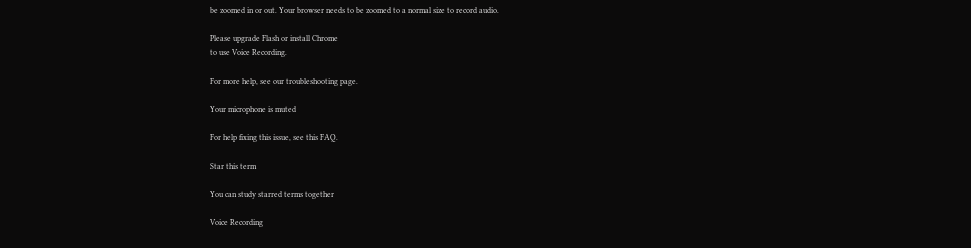be zoomed in or out. Your browser needs to be zoomed to a normal size to record audio.

Please upgrade Flash or install Chrome
to use Voice Recording.

For more help, see our troubleshooting page.

Your microphone is muted

For help fixing this issue, see this FAQ.

Star this term

You can study starred terms together

Voice Recording